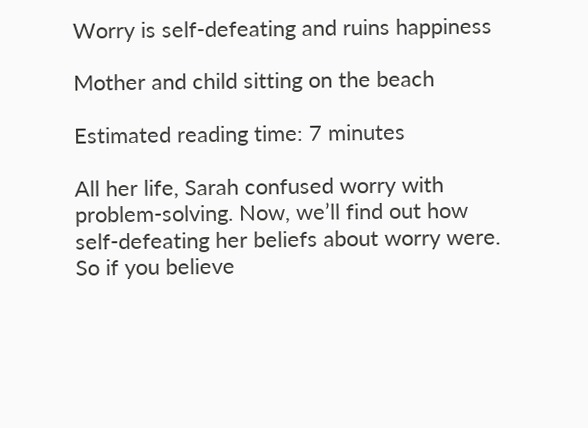Worry is self-defeating and ruins happiness

Mother and child sitting on the beach

Estimated reading time: 7 minutes

All her life, Sarah confused worry with problem-solving. Now, we’ll find out how self-defeating her beliefs about worry were. So if you believe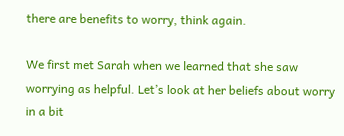there are benefits to worry, think again.

We first met Sarah when we learned that she saw worrying as helpful. Let’s look at her beliefs about worry in a bit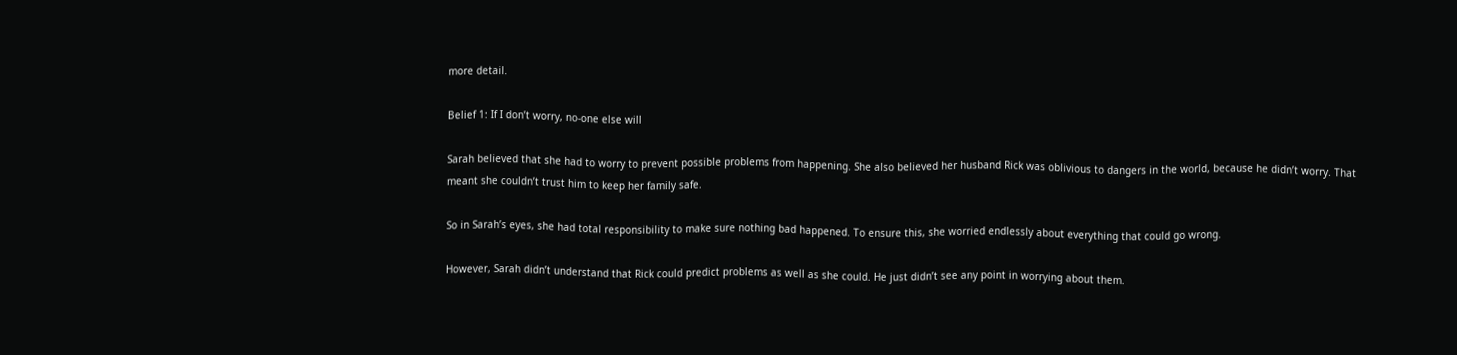more detail.

Belief 1: If I don’t worry, no-one else will

Sarah believed that she had to worry to prevent possible problems from happening. She also believed her husband Rick was oblivious to dangers in the world, because he didn’t worry. That meant she couldn’t trust him to keep her family safe.

So in Sarah’s eyes, she had total responsibility to make sure nothing bad happened. To ensure this, she worried endlessly about everything that could go wrong.

However, Sarah didn’t understand that Rick could predict problems as well as she could. He just didn’t see any point in worrying about them.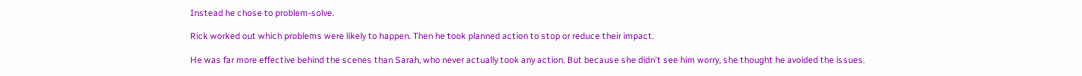Instead he chose to problem-solve.

Rick worked out which problems were likely to happen. Then he took planned action to stop or reduce their impact.

He was far more effective behind the scenes than Sarah, who never actually took any action. But because she didn’t see him worry, she thought he avoided the issues.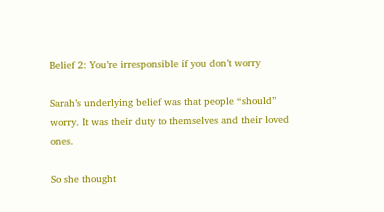Belief 2: You’re irresponsible if you don’t worry

Sarah’s underlying belief was that people “should” worry. It was their duty to themselves and their loved ones.

So she thought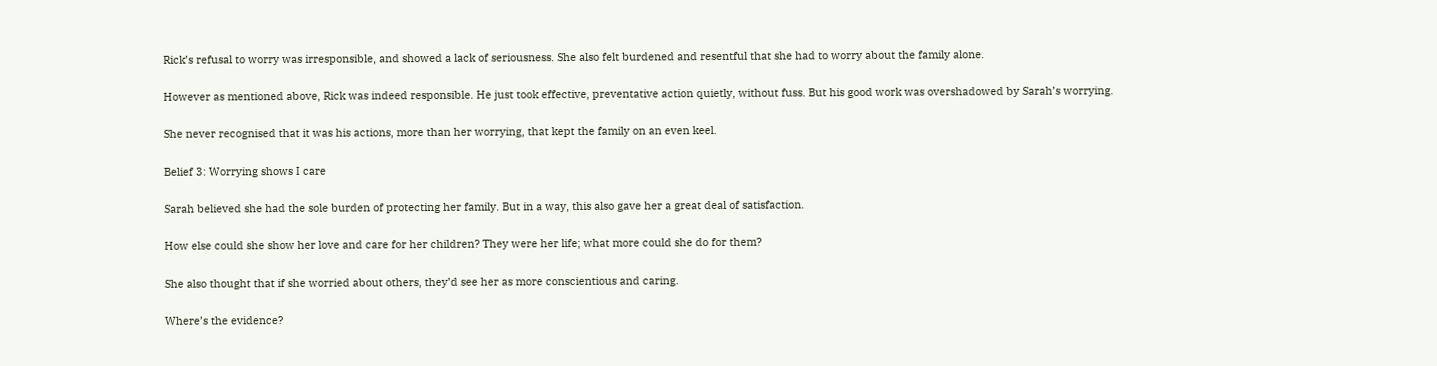Rick’s refusal to worry was irresponsible, and showed a lack of seriousness. She also felt burdened and resentful that she had to worry about the family alone.

However as mentioned above, Rick was indeed responsible. He just took effective, preventative action quietly, without fuss. But his good work was overshadowed by Sarah’s worrying.

She never recognised that it was his actions, more than her worrying, that kept the family on an even keel.

Belief 3: Worrying shows I care

Sarah believed she had the sole burden of protecting her family. But in a way, this also gave her a great deal of satisfaction.

How else could she show her love and care for her children? They were her life; what more could she do for them?

She also thought that if she worried about others, they’d see her as more conscientious and caring.

Where’s the evidence?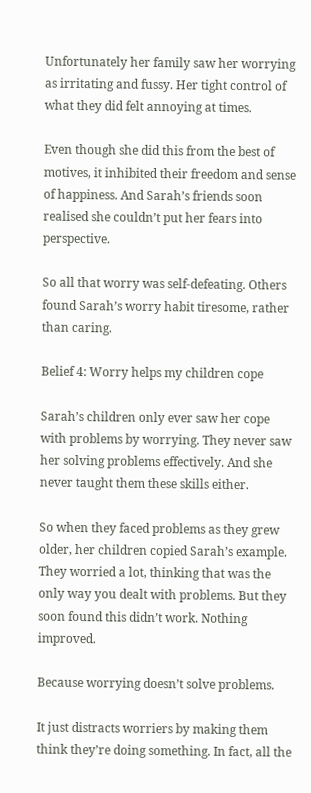Unfortunately her family saw her worrying as irritating and fussy. Her tight control of what they did felt annoying at times.

Even though she did this from the best of motives, it inhibited their freedom and sense of happiness. And Sarah’s friends soon realised she couldn’t put her fears into perspective.

So all that worry was self-defeating. Others found Sarah’s worry habit tiresome, rather than caring.

Belief 4: Worry helps my children cope

Sarah’s children only ever saw her cope with problems by worrying. They never saw her solving problems effectively. And she never taught them these skills either.

So when they faced problems as they grew older, her children copied Sarah’s example. They worried a lot, thinking that was the only way you dealt with problems. But they soon found this didn’t work. Nothing improved.

Because worrying doesn’t solve problems.

It just distracts worriers by making them think they’re doing something. In fact, all the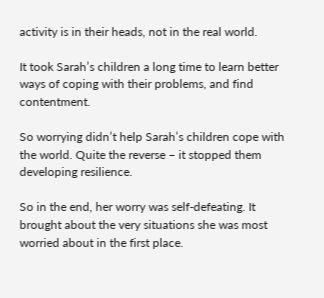activity is in their heads, not in the real world.

It took Sarah’s children a long time to learn better ways of coping with their problems, and find contentment.

So worrying didn’t help Sarah’s children cope with the world. Quite the reverse – it stopped them developing resilience.

So in the end, her worry was self-defeating. It brought about the very situations she was most worried about in the first place.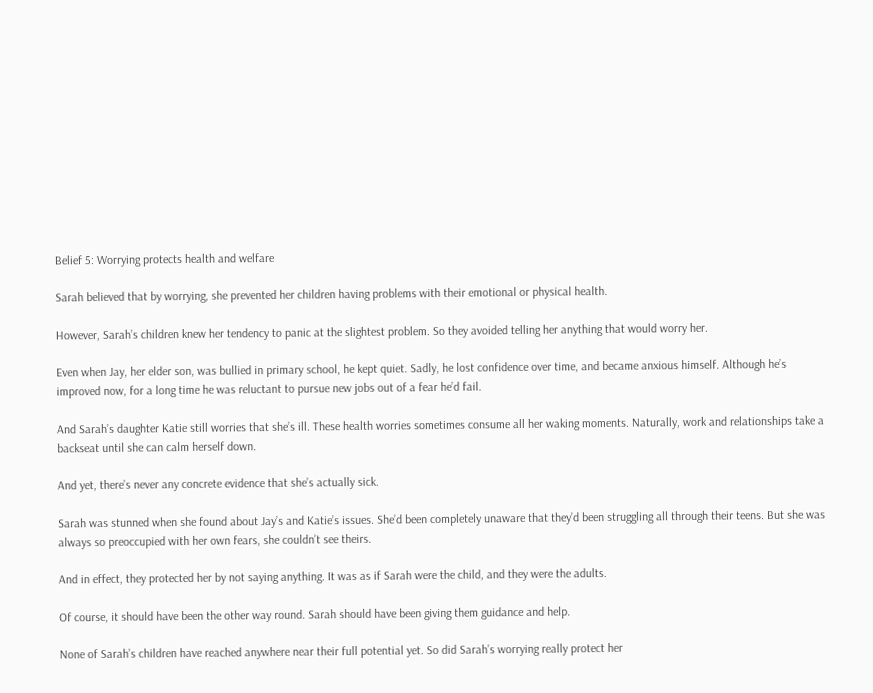Belief 5: Worrying protects health and welfare

Sarah believed that by worrying, she prevented her children having problems with their emotional or physical health.

However, Sarah’s children knew her tendency to panic at the slightest problem. So they avoided telling her anything that would worry her.

Even when Jay, her elder son, was bullied in primary school, he kept quiet. Sadly, he lost confidence over time, and became anxious himself. Although he’s improved now, for a long time he was reluctant to pursue new jobs out of a fear he’d fail.

And Sarah’s daughter Katie still worries that she’s ill. These health worries sometimes consume all her waking moments. Naturally, work and relationships take a backseat until she can calm herself down.

And yet, there’s never any concrete evidence that she’s actually sick.

Sarah was stunned when she found about Jay’s and Katie’s issues. She’d been completely unaware that they’d been struggling all through their teens. But she was always so preoccupied with her own fears, she couldn’t see theirs.

And in effect, they protected her by not saying anything. It was as if Sarah were the child, and they were the adults.

Of course, it should have been the other way round. Sarah should have been giving them guidance and help.

None of Sarah’s children have reached anywhere near their full potential yet. So did Sarah’s worrying really protect her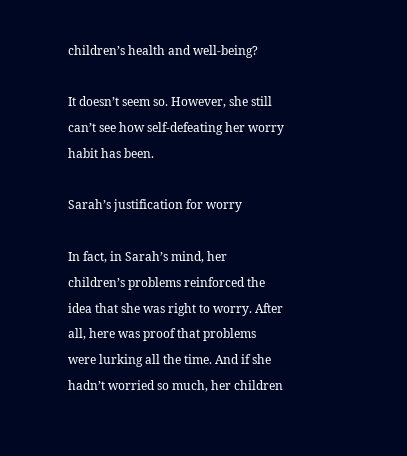children’s health and well-being?

It doesn’t seem so. However, she still can’t see how self-defeating her worry habit has been.

Sarah’s justification for worry

In fact, in Sarah’s mind, her children’s problems reinforced the idea that she was right to worry. After all, here was proof that problems were lurking all the time. And if she hadn’t worried so much, her children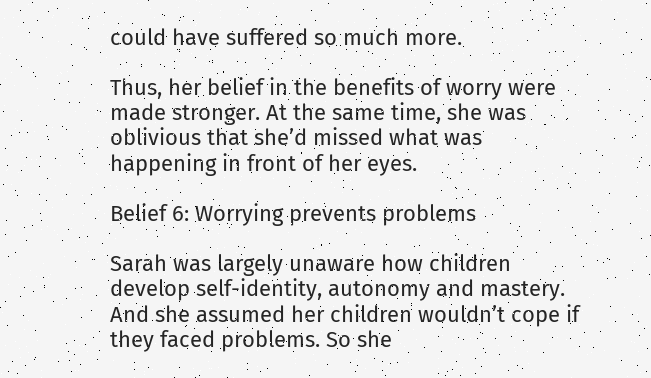could have suffered so much more.

Thus, her belief in the benefits of worry were made stronger. At the same time, she was oblivious that she’d missed what was happening in front of her eyes.

Belief 6: Worrying prevents problems

Sarah was largely unaware how children develop self-identity, autonomy and mastery. And she assumed her children wouldn’t cope if they faced problems. So she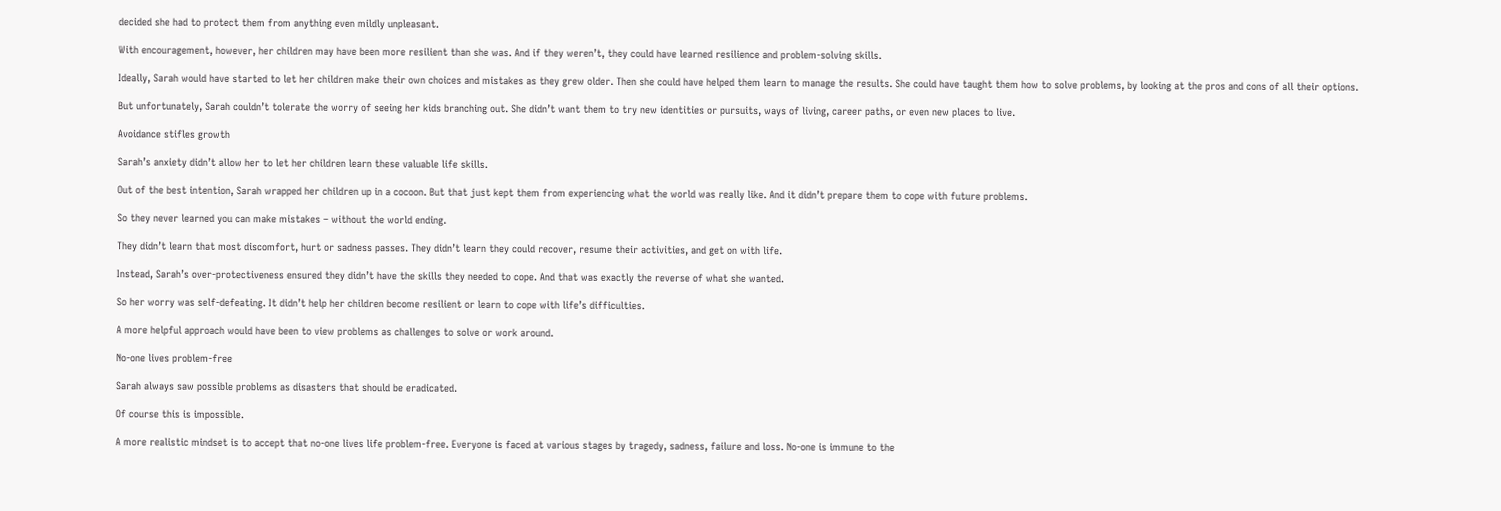decided she had to protect them from anything even mildly unpleasant.

With encouragement, however, her children may have been more resilient than she was. And if they weren’t, they could have learned resilience and problem-solving skills.

Ideally, Sarah would have started to let her children make their own choices and mistakes as they grew older. Then she could have helped them learn to manage the results. She could have taught them how to solve problems, by looking at the pros and cons of all their options.

But unfortunately, Sarah couldn’t tolerate the worry of seeing her kids branching out. She didn’t want them to try new identities or pursuits, ways of living, career paths, or even new places to live.

Avoidance stifles growth

Sarah’s anxiety didn’t allow her to let her children learn these valuable life skills.

Out of the best intention, Sarah wrapped her children up in a cocoon. But that just kept them from experiencing what the world was really like. And it didn’t prepare them to cope with future problems.

So they never learned you can make mistakes – without the world ending.

They didn’t learn that most discomfort, hurt or sadness passes. They didn’t learn they could recover, resume their activities, and get on with life.

Instead, Sarah’s over-protectiveness ensured they didn’t have the skills they needed to cope. And that was exactly the reverse of what she wanted.

So her worry was self-defeating. It didn’t help her children become resilient or learn to cope with life’s difficulties.

A more helpful approach would have been to view problems as challenges to solve or work around.

No-one lives problem-free

Sarah always saw possible problems as disasters that should be eradicated.

Of course this is impossible.

A more realistic mindset is to accept that no-one lives life problem-free. Everyone is faced at various stages by tragedy, sadness, failure and loss. No-one is immune to the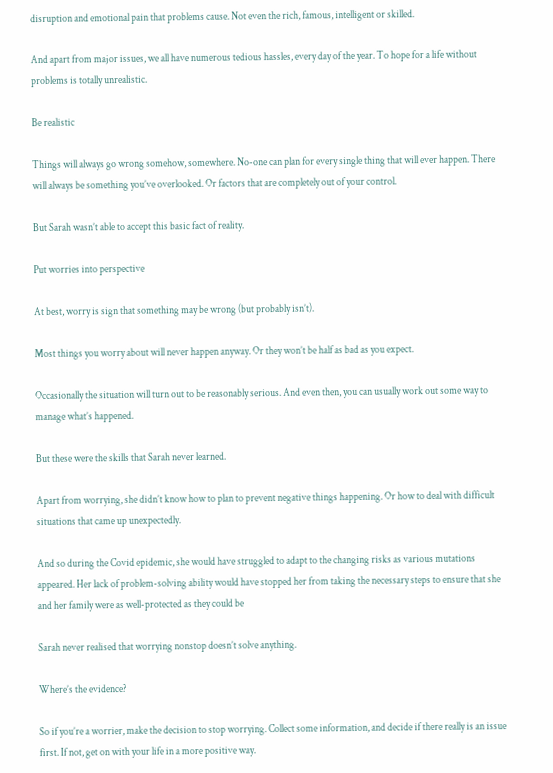disruption and emotional pain that problems cause. Not even the rich, famous, intelligent or skilled.

And apart from major issues, we all have numerous tedious hassles, every day of the year. To hope for a life without problems is totally unrealistic.

Be realistic

Things will always go wrong somehow, somewhere. No-one can plan for every single thing that will ever happen. There will always be something you’ve overlooked. Or factors that are completely out of your control.

But Sarah wasn’t able to accept this basic fact of reality.

Put worries into perspective

At best, worry is sign that something may be wrong (but probably isn’t).

Most things you worry about will never happen anyway. Or they won’t be half as bad as you expect.

Occasionally the situation will turn out to be reasonably serious. And even then, you can usually work out some way to manage what’s happened.

But these were the skills that Sarah never learned.

Apart from worrying, she didn’t know how to plan to prevent negative things happening. Or how to deal with difficult situations that came up unexpectedly.

And so during the Covid epidemic, she would have struggled to adapt to the changing risks as various mutations appeared. Her lack of problem-solving ability would have stopped her from taking the necessary steps to ensure that she and her family were as well-protected as they could be

Sarah never realised that worrying nonstop doesn’t solve anything.

Where’s the evidence?

So if you’re a worrier, make the decision to stop worrying. Collect some information, and decide if there really is an issue first. If not, get on with your life in a more positive way.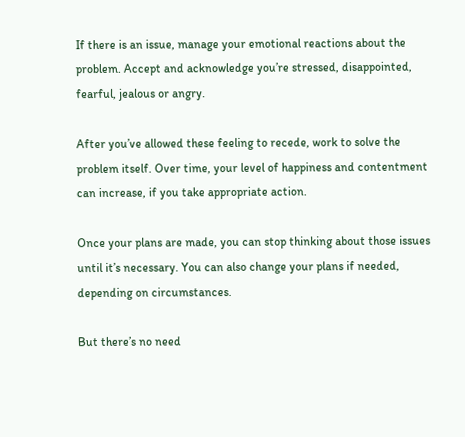If there is an issue, manage your emotional reactions about the problem. Accept and acknowledge you’re stressed, disappointed, fearful, jealous or angry.

After you’ve allowed these feeling to recede, work to solve the problem itself. Over time, your level of happiness and contentment can increase, if you take appropriate action.

Once your plans are made, you can stop thinking about those issues until it’s necessary. You can also change your plans if needed, depending on circumstances.

But there’s no need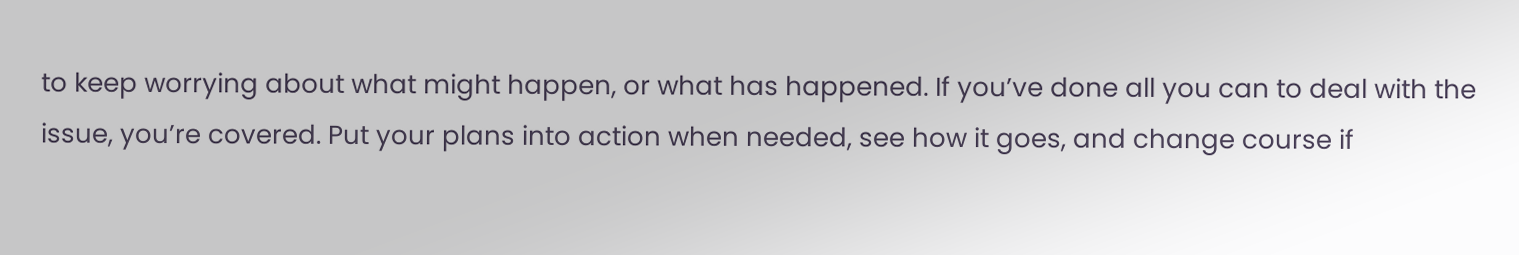to keep worrying about what might happen, or what has happened. If you’ve done all you can to deal with the issue, you’re covered. Put your plans into action when needed, see how it goes, and change course if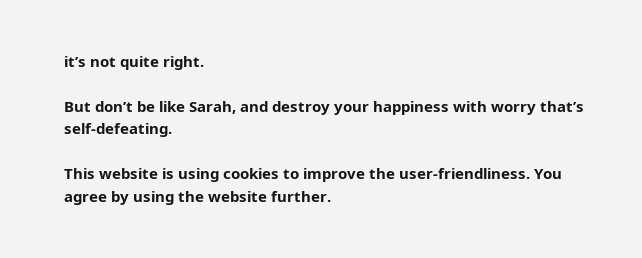it’s not quite right.

But don’t be like Sarah, and destroy your happiness with worry that’s self-defeating.

This website is using cookies to improve the user-friendliness. You agree by using the website further.